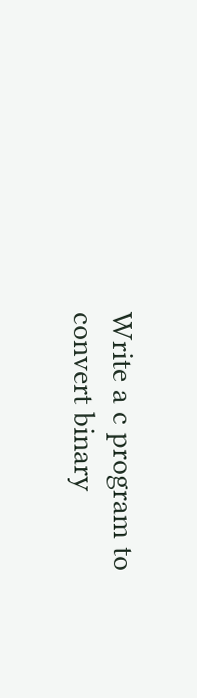Write a c program to convert binary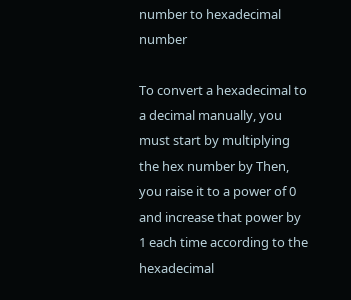number to hexadecimal number

To convert a hexadecimal to a decimal manually, you must start by multiplying the hex number by Then, you raise it to a power of 0 and increase that power by 1 each time according to the hexadecimal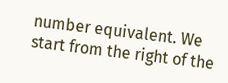number equivalent. We start from the right of the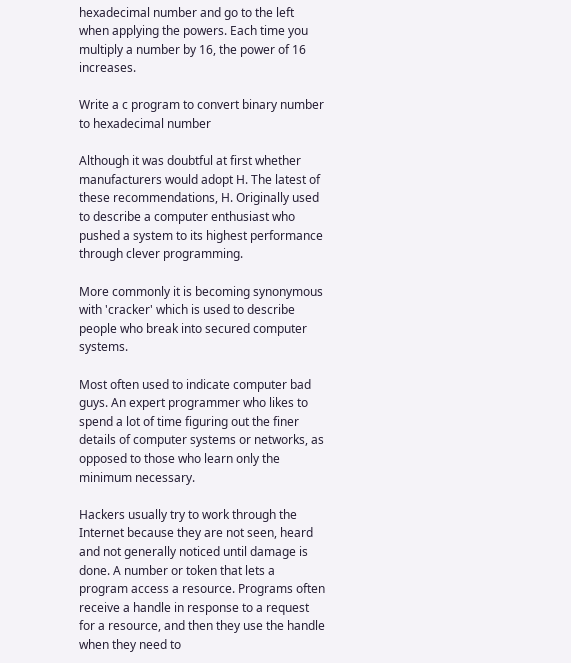hexadecimal number and go to the left when applying the powers. Each time you multiply a number by 16, the power of 16 increases.

Write a c program to convert binary number to hexadecimal number

Although it was doubtful at first whether manufacturers would adopt H. The latest of these recommendations, H. Originally used to describe a computer enthusiast who pushed a system to its highest performance through clever programming.

More commonly it is becoming synonymous with 'cracker' which is used to describe people who break into secured computer systems.

Most often used to indicate computer bad guys. An expert programmer who likes to spend a lot of time figuring out the finer details of computer systems or networks, as opposed to those who learn only the minimum necessary.

Hackers usually try to work through the Internet because they are not seen, heard and not generally noticed until damage is done. A number or token that lets a program access a resource. Programs often receive a handle in response to a request for a resource, and then they use the handle when they need to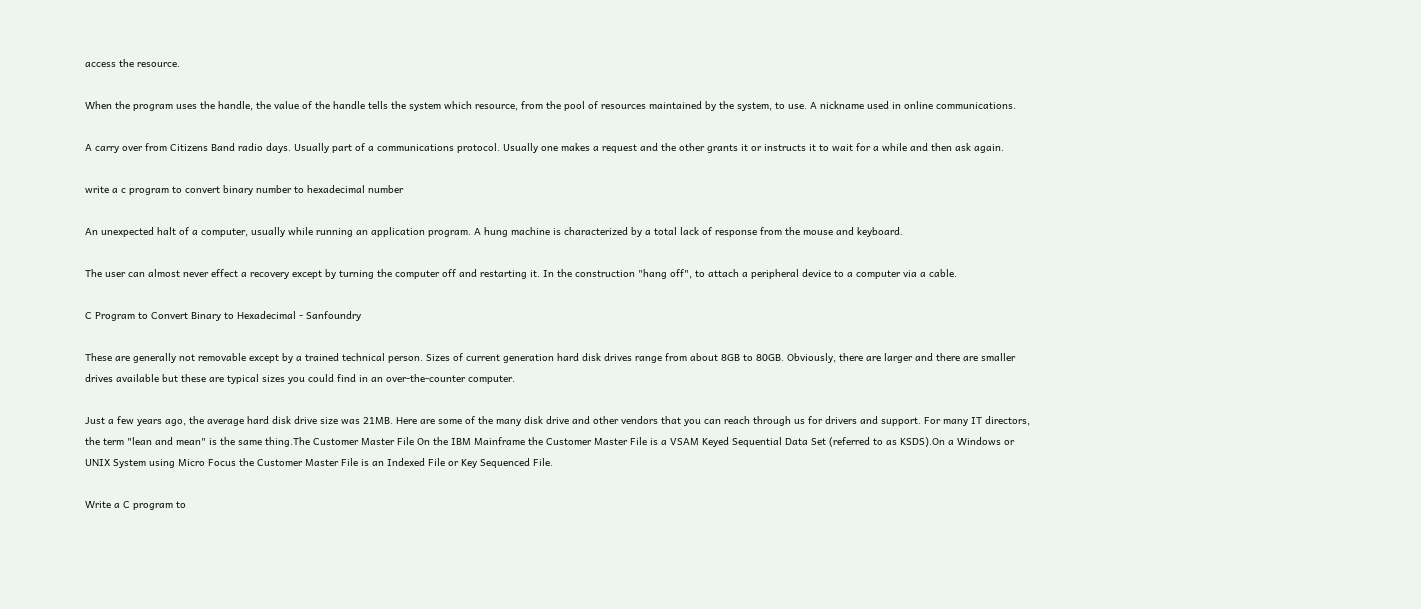access the resource.

When the program uses the handle, the value of the handle tells the system which resource, from the pool of resources maintained by the system, to use. A nickname used in online communications.

A carry over from Citizens Band radio days. Usually part of a communications protocol. Usually one makes a request and the other grants it or instructs it to wait for a while and then ask again.

write a c program to convert binary number to hexadecimal number

An unexpected halt of a computer, usually while running an application program. A hung machine is characterized by a total lack of response from the mouse and keyboard.

The user can almost never effect a recovery except by turning the computer off and restarting it. In the construction "hang off", to attach a peripheral device to a computer via a cable.

C Program to Convert Binary to Hexadecimal - Sanfoundry

These are generally not removable except by a trained technical person. Sizes of current generation hard disk drives range from about 8GB to 80GB. Obviously, there are larger and there are smaller drives available but these are typical sizes you could find in an over-the-counter computer.

Just a few years ago, the average hard disk drive size was 21MB. Here are some of the many disk drive and other vendors that you can reach through us for drivers and support. For many IT directors, the term "lean and mean" is the same thing.The Customer Master File On the IBM Mainframe the Customer Master File is a VSAM Keyed Sequential Data Set (referred to as KSDS).On a Windows or UNIX System using Micro Focus the Customer Master File is an Indexed File or Key Sequenced File.

Write a C program to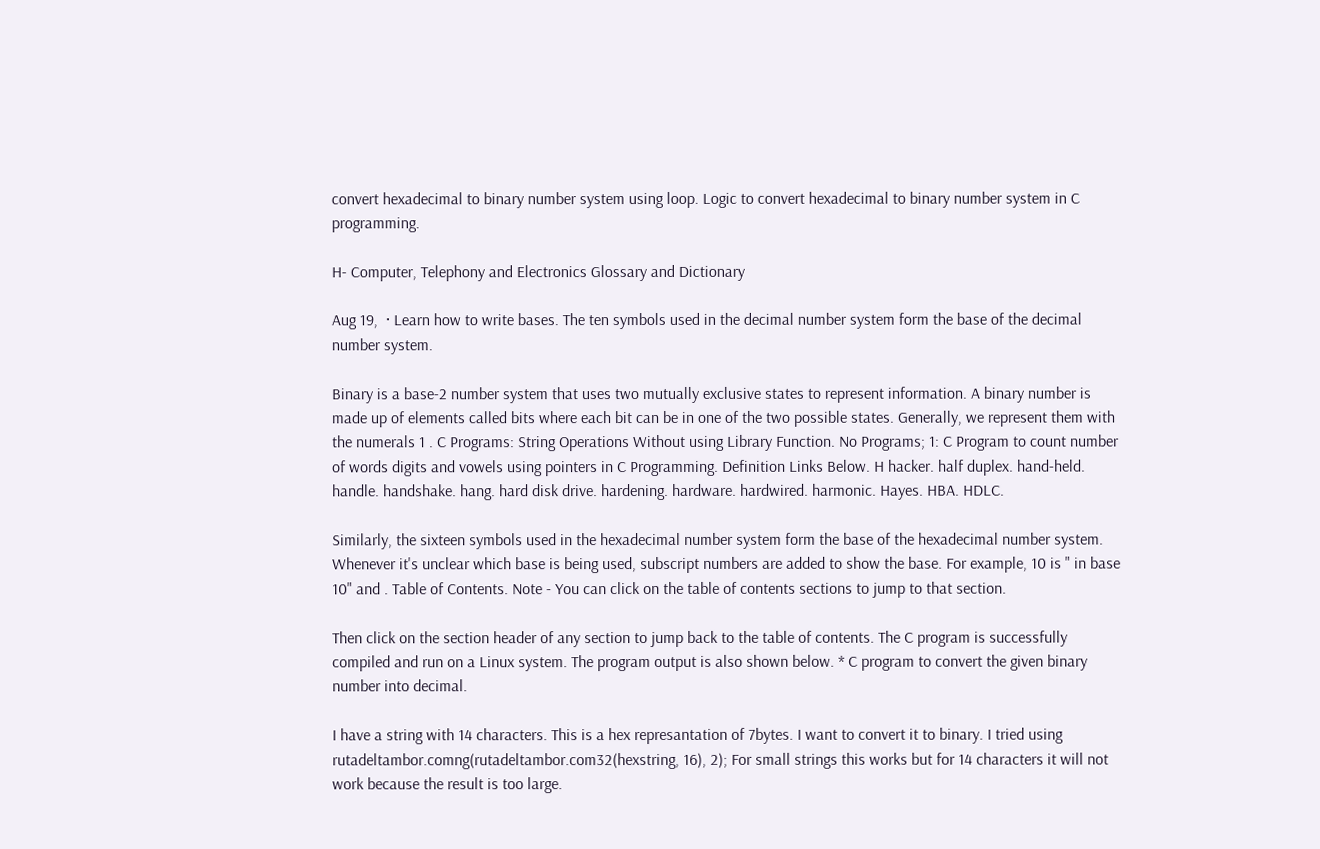convert hexadecimal to binary number system using loop. Logic to convert hexadecimal to binary number system in C programming.

H- Computer, Telephony and Electronics Glossary and Dictionary

Aug 19,  · Learn how to write bases. The ten symbols used in the decimal number system form the base of the decimal number system.

Binary is a base-2 number system that uses two mutually exclusive states to represent information. A binary number is made up of elements called bits where each bit can be in one of the two possible states. Generally, we represent them with the numerals 1 . C Programs: String Operations Without using Library Function. No Programs; 1: C Program to count number of words digits and vowels using pointers in C Programming. Definition Links Below. H hacker. half duplex. hand-held. handle. handshake. hang. hard disk drive. hardening. hardware. hardwired. harmonic. Hayes. HBA. HDLC.

Similarly, the sixteen symbols used in the hexadecimal number system form the base of the hexadecimal number system. Whenever it's unclear which base is being used, subscript numbers are added to show the base. For example, 10 is " in base 10" and . Table of Contents. Note - You can click on the table of contents sections to jump to that section.

Then click on the section header of any section to jump back to the table of contents. The C program is successfully compiled and run on a Linux system. The program output is also shown below. * C program to convert the given binary number into decimal.

I have a string with 14 characters. This is a hex represantation of 7bytes. I want to convert it to binary. I tried using rutadeltambor.comng(rutadeltambor.com32(hexstring, 16), 2); For small strings this works but for 14 characters it will not work because the result is too large.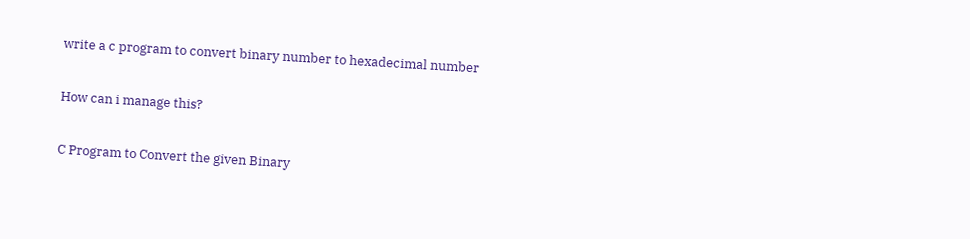write a c program to convert binary number to hexadecimal number

How can i manage this?

C Program to Convert the given Binary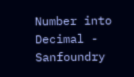Number into Decimal - Sanfoundry